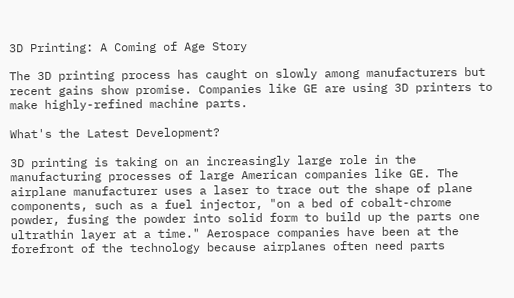3D Printing: A Coming of Age Story

The 3D printing process has caught on slowly among manufacturers but recent gains show promise. Companies like GE are using 3D printers to make highly-refined machine parts.

What's the Latest Development?

3D printing is taking on an increasingly large role in the manufacturing processes of large American companies like GE. The airplane manufacturer uses a laser to trace out the shape of plane components, such as a fuel injector, "on a bed of cobalt-chrome powder, fusing the powder into solid form to build up the parts one ultrathin layer at a time." Aerospace companies have been at the forefront of the technology because airplanes often need parts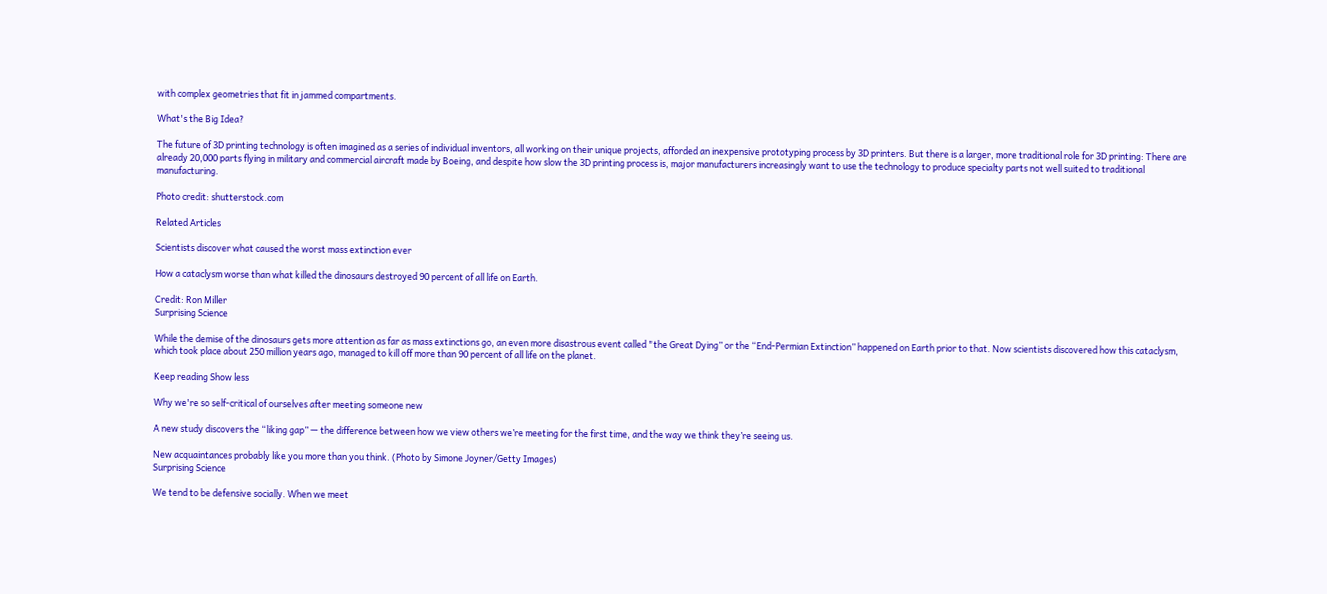with complex geometries that fit in jammed compartments.

What's the Big Idea?

The future of 3D printing technology is often imagined as a series of individual inventors, all working on their unique projects, afforded an inexpensive prototyping process by 3D printers. But there is a larger, more traditional role for 3D printing: There are already 20,000 parts flying in military and commercial aircraft made by Boeing, and despite how slow the 3D printing process is, major manufacturers increasingly want to use the technology to produce specialty parts not well suited to traditional manufacturing.

Photo credit: shutterstock.com

Related Articles

Scientists discover what caused the worst mass extinction ever

How a cataclysm worse than what killed the dinosaurs destroyed 90 percent of all life on Earth.

Credit: Ron Miller
Surprising Science

While the demise of the dinosaurs gets more attention as far as mass extinctions go, an even more disastrous event called "the Great Dying” or the “End-Permian Extinction” happened on Earth prior to that. Now scientists discovered how this cataclysm, which took place about 250 million years ago, managed to kill off more than 90 percent of all life on the planet.

Keep reading Show less

Why we're so self-critical of ourselves after meeting someone new

A new study discovers the “liking gap” — the difference between how we view others we’re meeting for the first time, and the way we think they’re seeing us.

New acquaintances probably like you more than you think. (Photo by Simone Joyner/Getty Images)
Surprising Science

We tend to be defensive socially. When we meet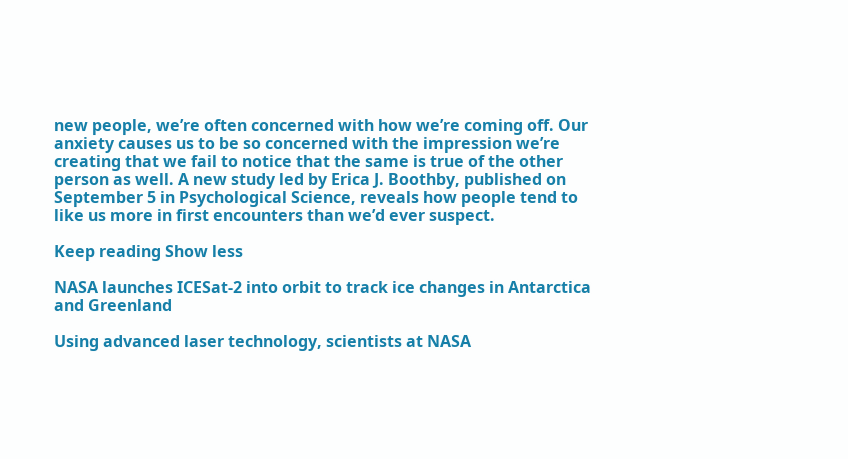new people, we’re often concerned with how we’re coming off. Our anxiety causes us to be so concerned with the impression we’re creating that we fail to notice that the same is true of the other person as well. A new study led by Erica J. Boothby, published on September 5 in Psychological Science, reveals how people tend to like us more in first encounters than we’d ever suspect.

Keep reading Show less

NASA launches ICESat-2 into orbit to track ice changes in Antarctica and Greenland

Using advanced laser technology, scientists at NASA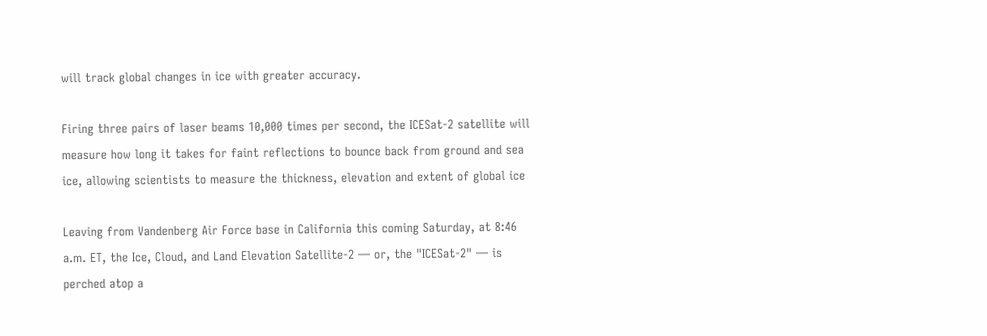will track global changes in ice with greater accuracy.

Firing three pairs of laser beams 10,000 times per second, the ICESat-2 satellite will measure how long it takes for faint reflections to bounce back from ground and sea ice, allowing scientists to measure the thickness, elevation and extent of global ice

Leaving from Vandenberg Air Force base in California this coming Saturday, at 8:46 a.m. ET, the Ice, Cloud, and Land Elevation Satellite-2 — or, the "ICESat-2" — is perched atop a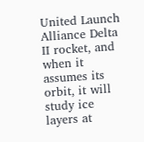United Launch Alliance Delta II rocket, and when it assumes its orbit, it will study ice layers at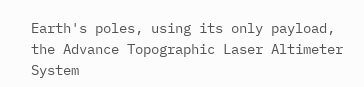Earth's poles, using its only payload, the Advance Topographic Laser Altimeter System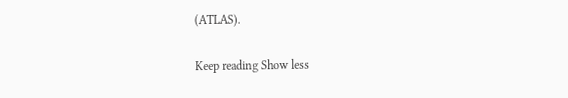(ATLAS).

Keep reading Show less